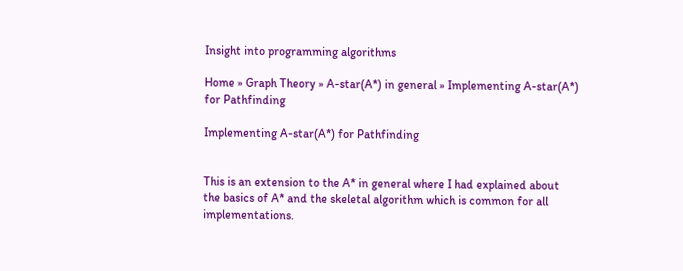Insight into programming algorithms

Home » Graph Theory » A-star(A*) in general » Implementing A-star(A*) for Pathfinding

Implementing A-star(A*) for Pathfinding


This is an extension to the A* in general where I had explained about the basics of A* and the skeletal algorithm which is common for all implementations.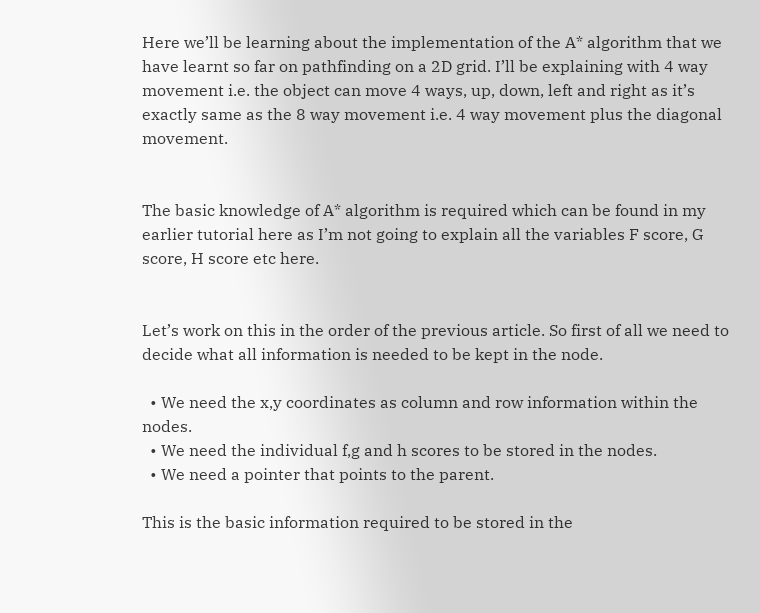Here we’ll be learning about the implementation of the A* algorithm that we have learnt so far on pathfinding on a 2D grid. I’ll be explaining with 4 way movement i.e. the object can move 4 ways, up, down, left and right as it’s exactly same as the 8 way movement i.e. 4 way movement plus the diagonal movement.


The basic knowledge of A* algorithm is required which can be found in my earlier tutorial here as I’m not going to explain all the variables F score, G score, H score etc here.


Let’s work on this in the order of the previous article. So first of all we need to decide what all information is needed to be kept in the node.

  • We need the x,y coordinates as column and row information within the nodes.
  • We need the individual f,g and h scores to be stored in the nodes.
  • We need a pointer that points to the parent.

This is the basic information required to be stored in the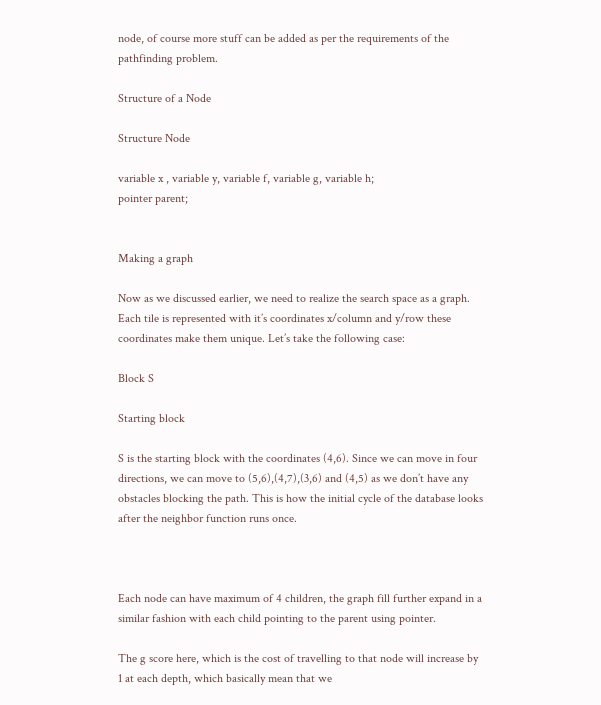node, of course more stuff can be added as per the requirements of the pathfinding problem.

Structure of a Node

Structure Node

variable x , variable y, variable f, variable g, variable h;
pointer parent;


Making a graph

Now as we discussed earlier, we need to realize the search space as a graph.
Each tile is represented with it’s coordinates x/column and y/row these coordinates make them unique. Let’s take the following case:

Block S

Starting block

S is the starting block with the coordinates (4,6). Since we can move in four directions, we can move to (5,6),(4,7),(3,6) and (4,5) as we don’t have any obstacles blocking the path. This is how the initial cycle of the database looks after the neighbor function runs once.



Each node can have maximum of 4 children, the graph fill further expand in a similar fashion with each child pointing to the parent using pointer.

The g score here, which is the cost of travelling to that node will increase by 1 at each depth, which basically mean that we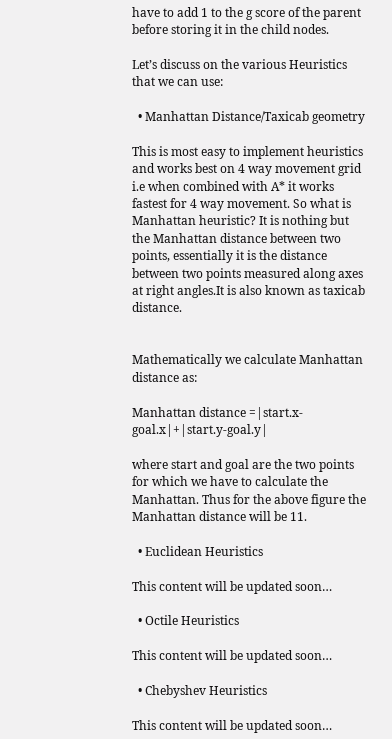have to add 1 to the g score of the parent before storing it in the child nodes.

Let’s discuss on the various Heuristics that we can use:

  • Manhattan Distance/Taxicab geometry

This is most easy to implement heuristics and works best on 4 way movement grid i.e when combined with A* it works fastest for 4 way movement. So what is Manhattan heuristic? It is nothing but the Manhattan distance between two points, essentially it is the distance between two points measured along axes at right angles.It is also known as taxicab distance.


Mathematically we calculate Manhattan distance as:

Manhattan distance =|start.x-goal.x|+|start.y-goal.y|

where start and goal are the two points for which we have to calculate the Manhattan. Thus for the above figure the Manhattan distance will be 11.

  • Euclidean Heuristics

This content will be updated soon…

  • Octile Heuristics

This content will be updated soon…

  • Chebyshev Heuristics

This content will be updated soon…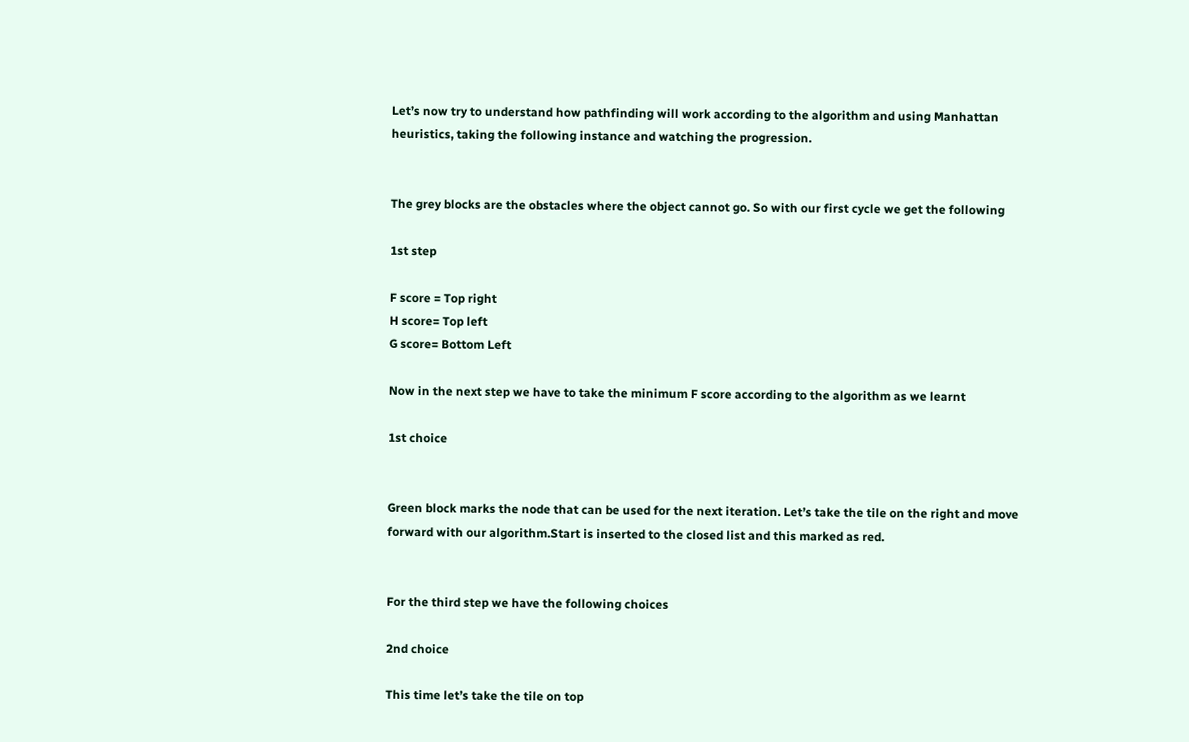Let’s now try to understand how pathfinding will work according to the algorithm and using Manhattan heuristics, taking the following instance and watching the progression.


The grey blocks are the obstacles where the object cannot go. So with our first cycle we get the following

1st step

F score = Top right
H score= Top left
G score= Bottom Left

Now in the next step we have to take the minimum F score according to the algorithm as we learnt

1st choice


Green block marks the node that can be used for the next iteration. Let’s take the tile on the right and move forward with our algorithm.Start is inserted to the closed list and this marked as red.


For the third step we have the following choices

2nd choice

This time let’s take the tile on top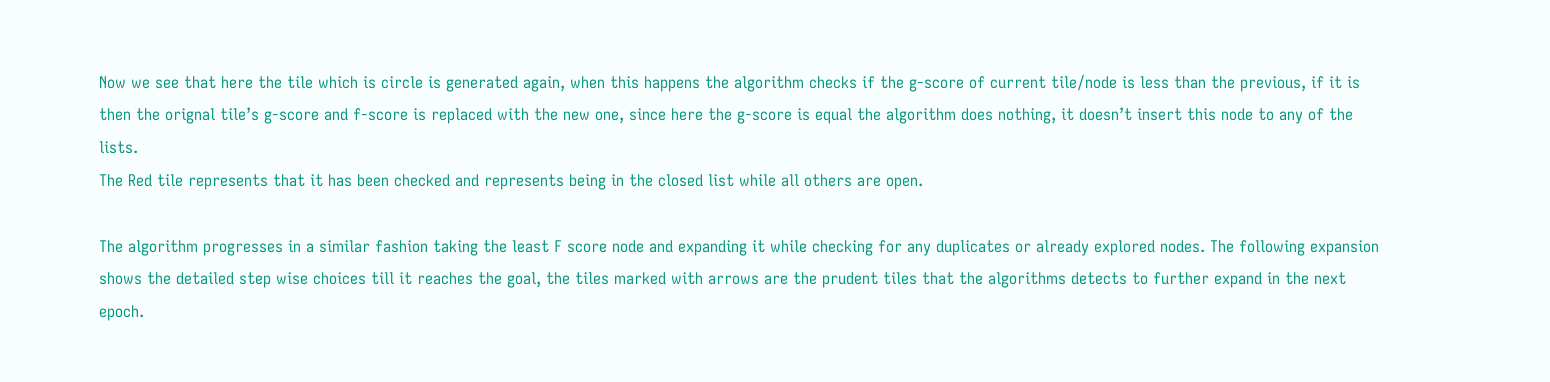Now we see that here the tile which is circle is generated again, when this happens the algorithm checks if the g-score of current tile/node is less than the previous, if it is then the orignal tile’s g-score and f-score is replaced with the new one, since here the g-score is equal the algorithm does nothing, it doesn’t insert this node to any of the lists.
The Red tile represents that it has been checked and represents being in the closed list while all others are open.

The algorithm progresses in a similar fashion taking the least F score node and expanding it while checking for any duplicates or already explored nodes. The following expansion shows the detailed step wise choices till it reaches the goal, the tiles marked with arrows are the prudent tiles that the algorithms detects to further expand in the next epoch.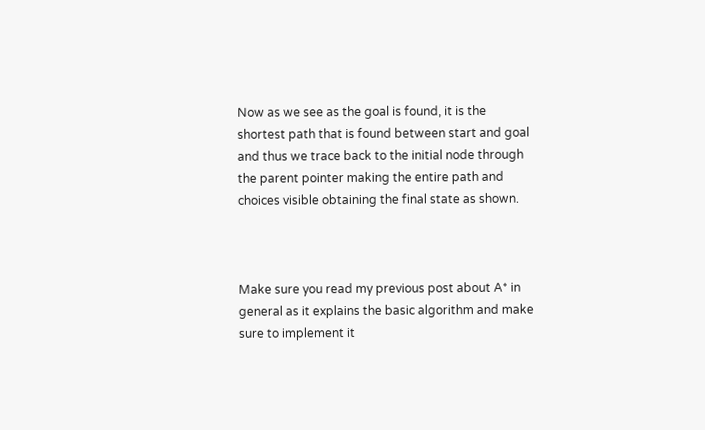Now as we see as the goal is found, it is the shortest path that is found between start and goal and thus we trace back to the initial node through the parent pointer making the entire path and choices visible obtaining the final state as shown.



Make sure you read my previous post about A* in general as it explains the basic algorithm and make sure to implement it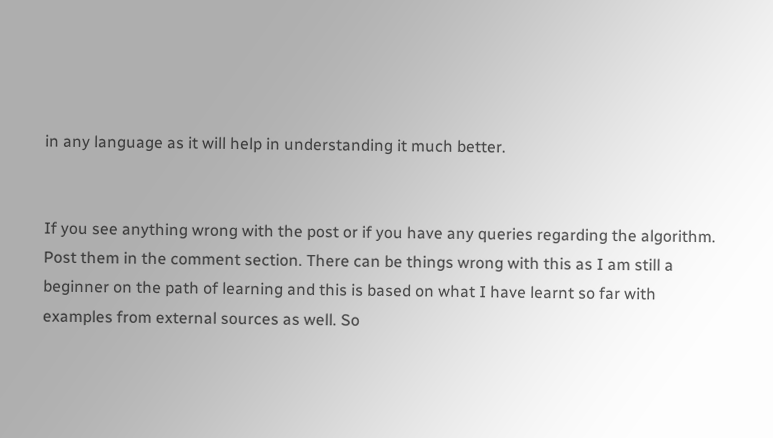in any language as it will help in understanding it much better.


If you see anything wrong with the post or if you have any queries regarding the algorithm. Post them in the comment section. There can be things wrong with this as I am still a beginner on the path of learning and this is based on what I have learnt so far with examples from external sources as well. So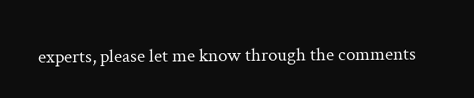experts, please let me know through the comments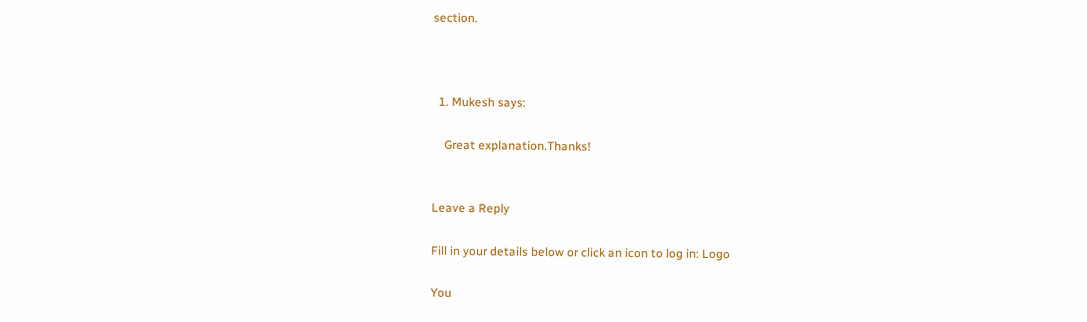section.



  1. Mukesh says:

    Great explanation.Thanks!


Leave a Reply

Fill in your details below or click an icon to log in: Logo

You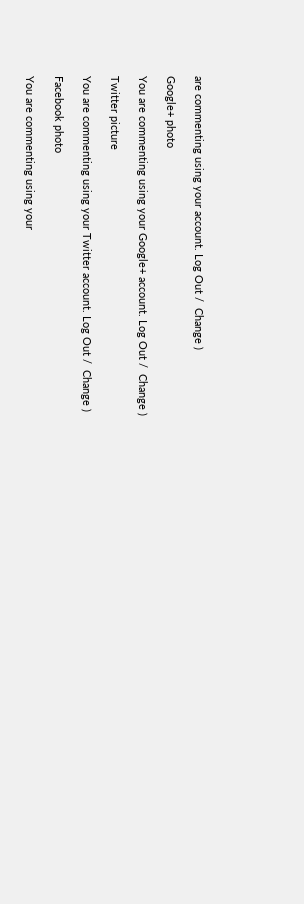are commenting using your account. Log Out /  Change )

Google+ photo

You are commenting using your Google+ account. Log Out /  Change )

Twitter picture

You are commenting using your Twitter account. Log Out /  Change )

Facebook photo

You are commenting using your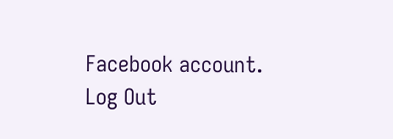Facebook account. Log Out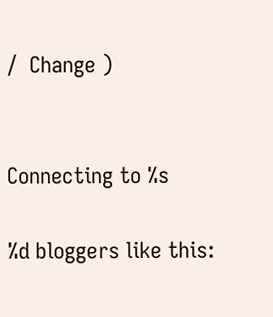/  Change )


Connecting to %s

%d bloggers like this: